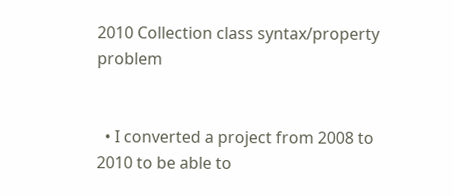2010 Collection class syntax/property problem


  • I converted a project from 2008 to 2010 to be able to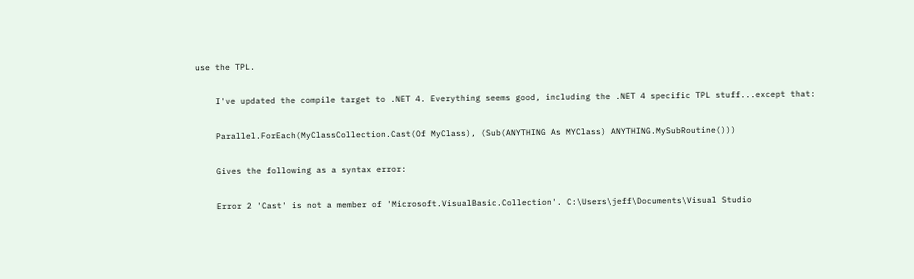use the TPL.

    I've updated the compile target to .NET 4. Everything seems good, including the .NET 4 specific TPL stuff...except that:

    Parallel.ForEach(MyClassCollection.Cast(Of MyClass), (Sub(ANYTHING As MYClass) ANYTHING.MySubRoutine()))

    Gives the following as a syntax error:

    Error 2 'Cast' is not a member of 'Microsoft.VisualBasic.Collection'. C:\Users\jeff\Documents\Visual Studio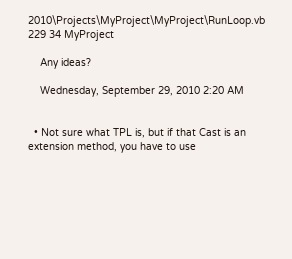2010\Projects\MyProject\MyProject\RunLoop.vb 229 34 MyProject

    Any ideas?

    Wednesday, September 29, 2010 2:20 AM


  • Not sure what TPL is, but if that Cast is an extension method, you have to use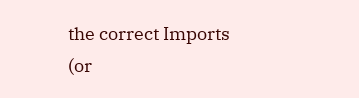the correct Imports (or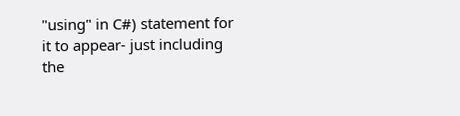"using" in C#) statement for it to appear- just including the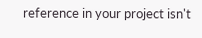reference in your project isn't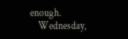enough.
    Wednesday,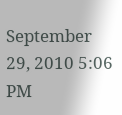September 29, 2010 5:06 PM